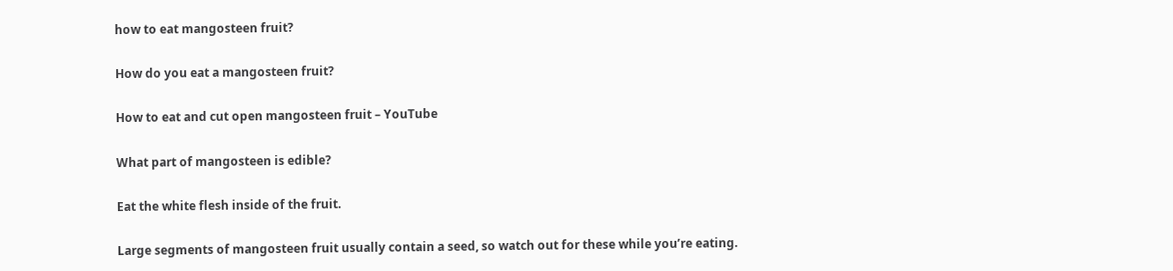how to eat mangosteen fruit?

How do you eat a mangosteen fruit?

How to eat and cut open mangosteen fruit – YouTube

What part of mangosteen is edible?

Eat the white flesh inside of the fruit.

Large segments of mangosteen fruit usually contain a seed, so watch out for these while you’re eating.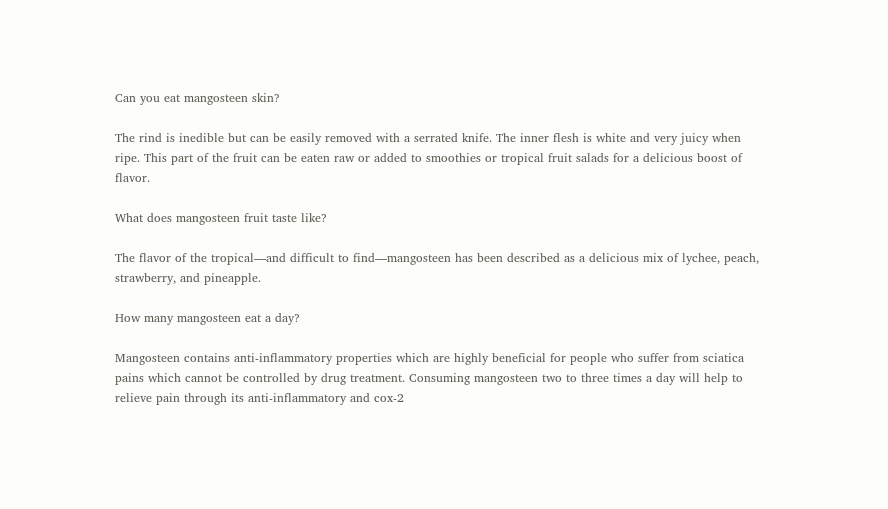Can you eat mangosteen skin?

The rind is inedible but can be easily removed with a serrated knife. The inner flesh is white and very juicy when ripe. This part of the fruit can be eaten raw or added to smoothies or tropical fruit salads for a delicious boost of flavor.

What does mangosteen fruit taste like?

The flavor of the tropical—and difficult to find—mangosteen has been described as a delicious mix of lychee, peach, strawberry, and pineapple.

How many mangosteen eat a day?

Mangosteen contains anti-inflammatory properties which are highly beneficial for people who suffer from sciatica pains which cannot be controlled by drug treatment. Consuming mangosteen two to three times a day will help to relieve pain through its anti-inflammatory and cox-2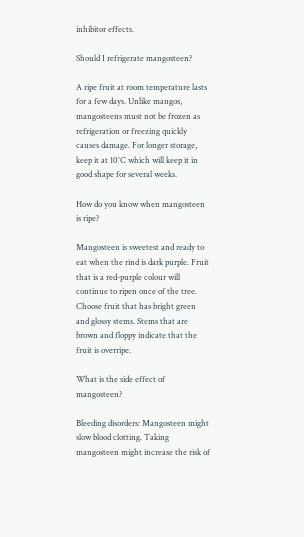inhibitor effects.

Should I refrigerate mangosteen?

A ripe fruit at room temperature lasts for a few days. Unlike mangos, mangosteens must not be frozen as refrigeration or freezing quickly causes damage. For longer storage, keep it at 10°C which will keep it in good shape for several weeks.

How do you know when mangosteen is ripe?

Mangosteen is sweetest and ready to eat when the rind is dark purple. Fruit that is a red-purple colour will continue to ripen once of the tree. Choose fruit that has bright green and glossy stems. Stems that are brown and floppy indicate that the fruit is overripe.

What is the side effect of mangosteen?

Bleeding disorders: Mangosteen might slow blood clotting. Taking mangosteen might increase the risk of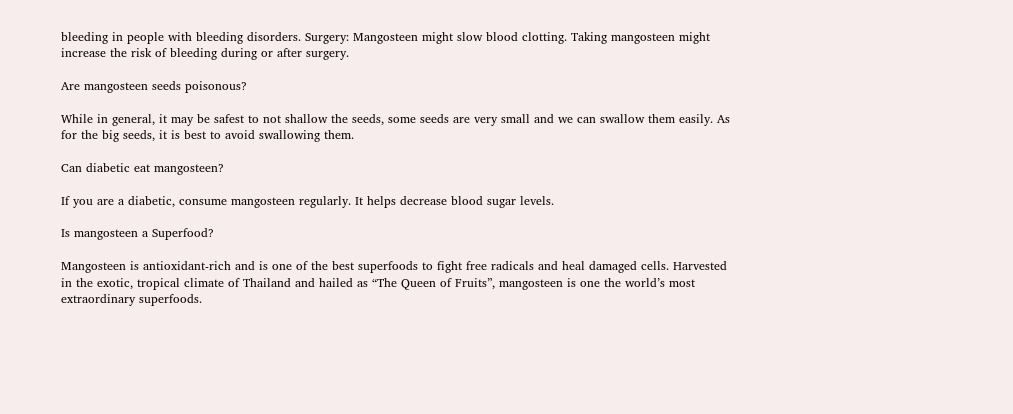bleeding in people with bleeding disorders. Surgery: Mangosteen might slow blood clotting. Taking mangosteen might increase the risk of bleeding during or after surgery.

Are mangosteen seeds poisonous?

While in general, it may be safest to not shallow the seeds, some seeds are very small and we can swallow them easily. As for the big seeds, it is best to avoid swallowing them.

Can diabetic eat mangosteen?

If you are a diabetic, consume mangosteen regularly. It helps decrease blood sugar levels.

Is mangosteen a Superfood?

Mangosteen is antioxidant-rich and is one of the best superfoods to fight free radicals and heal damaged cells. Harvested in the exotic, tropical climate of Thailand and hailed as “The Queen of Fruits”, mangosteen is one the world’s most extraordinary superfoods.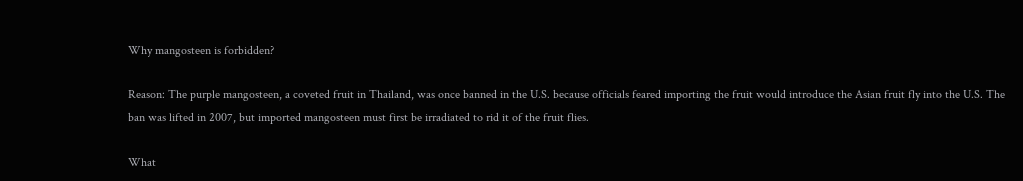Why mangosteen is forbidden?

Reason: The purple mangosteen, a coveted fruit in Thailand, was once banned in the U.S. because officials feared importing the fruit would introduce the Asian fruit fly into the U.S. The ban was lifted in 2007, but imported mangosteen must first be irradiated to rid it of the fruit flies.

What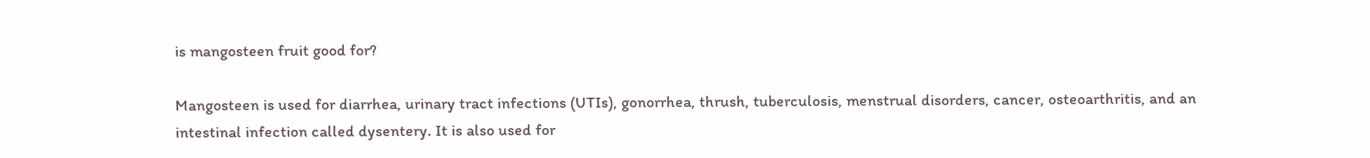is mangosteen fruit good for?

Mangosteen is used for diarrhea, urinary tract infections (UTIs), gonorrhea, thrush, tuberculosis, menstrual disorders, cancer, osteoarthritis, and an intestinal infection called dysentery. It is also used for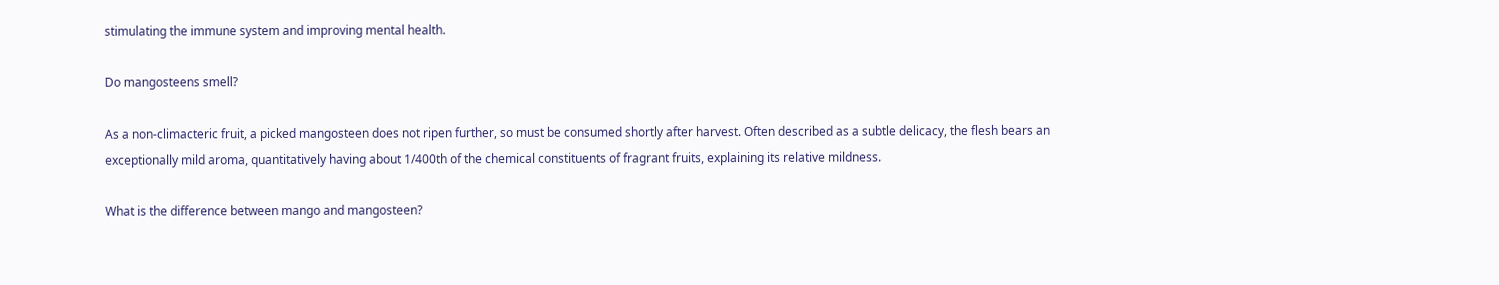stimulating the immune system and improving mental health.

Do mangosteens smell?

As a non-climacteric fruit, a picked mangosteen does not ripen further, so must be consumed shortly after harvest. Often described as a subtle delicacy, the flesh bears an exceptionally mild aroma, quantitatively having about 1/400th of the chemical constituents of fragrant fruits, explaining its relative mildness.

What is the difference between mango and mangosteen?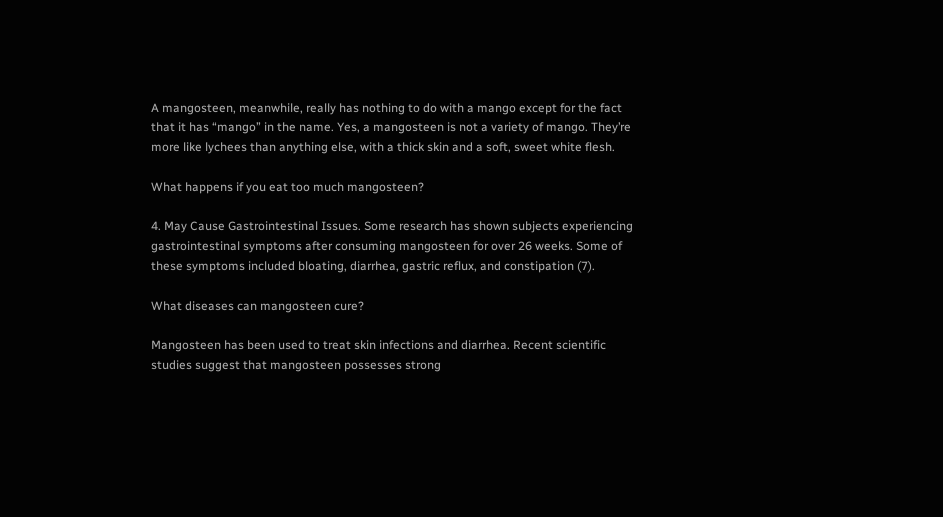A mangosteen, meanwhile, really has nothing to do with a mango except for the fact that it has “mango” in the name. Yes, a mangosteen is not a variety of mango. They’re more like lychees than anything else, with a thick skin and a soft, sweet white flesh.

What happens if you eat too much mangosteen?

4. May Cause Gastrointestinal Issues. Some research has shown subjects experiencing gastrointestinal symptoms after consuming mangosteen for over 26 weeks. Some of these symptoms included bloating, diarrhea, gastric reflux, and constipation (7).

What diseases can mangosteen cure?

Mangosteen has been used to treat skin infections and diarrhea. Recent scientific studies suggest that mangosteen possesses strong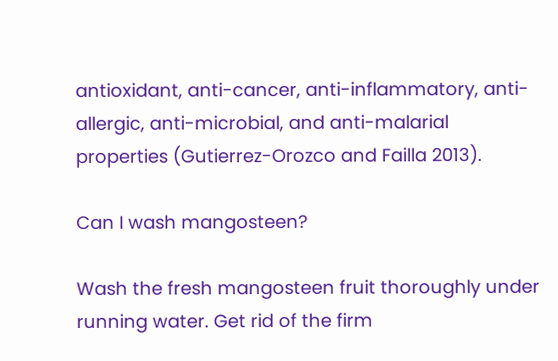antioxidant, anti-cancer, anti-inflammatory, anti-allergic, anti-microbial, and anti-malarial properties (Gutierrez-Orozco and Failla 2013).

Can I wash mangosteen?

Wash the fresh mangosteen fruit thoroughly under running water. Get rid of the firm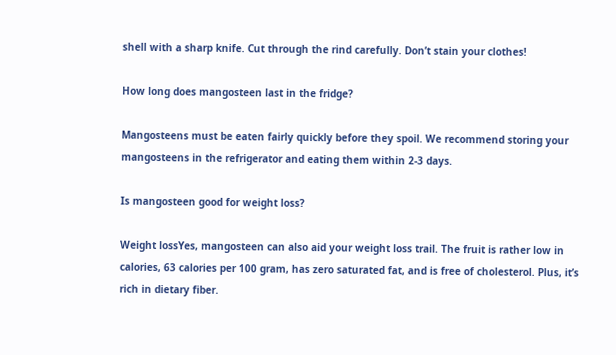shell with a sharp knife. Cut through the rind carefully. Don’t stain your clothes!

How long does mangosteen last in the fridge?

Mangosteens must be eaten fairly quickly before they spoil. We recommend storing your mangosteens in the refrigerator and eating them within 2-3 days.

Is mangosteen good for weight loss?

Weight lossYes, mangosteen can also aid your weight loss trail. The fruit is rather low in calories, 63 calories per 100 gram, has zero saturated fat, and is free of cholesterol. Plus, it’s rich in dietary fiber.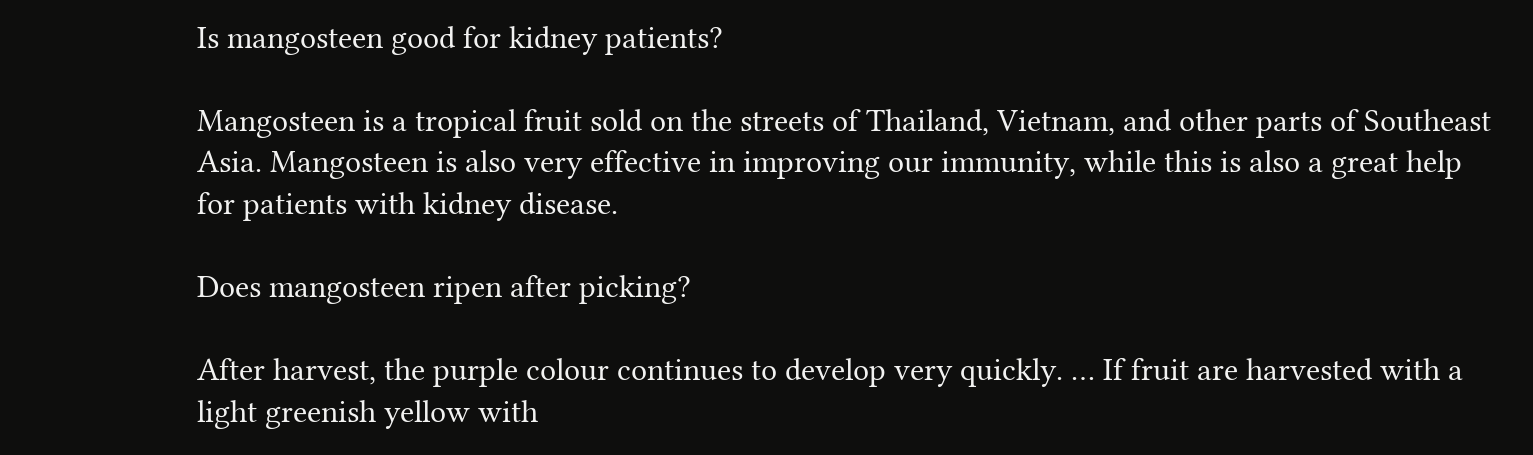Is mangosteen good for kidney patients?

Mangosteen is a tropical fruit sold on the streets of Thailand, Vietnam, and other parts of Southeast Asia. Mangosteen is also very effective in improving our immunity, while this is also a great help for patients with kidney disease.

Does mangosteen ripen after picking?

After harvest, the purple colour continues to develop very quickly. … If fruit are harvested with a light greenish yellow with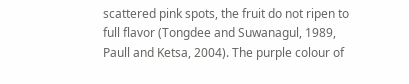scattered pink spots, the fruit do not ripen to full flavor (Tongdee and Suwanagul, 1989, Paull and Ketsa, 2004). The purple colour of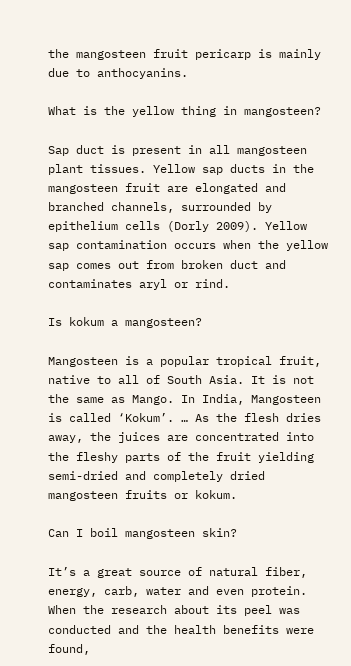the mangosteen fruit pericarp is mainly due to anthocyanins.

What is the yellow thing in mangosteen?

Sap duct is present in all mangosteen plant tissues. Yellow sap ducts in the mangosteen fruit are elongated and branched channels, surrounded by epithelium cells (Dorly 2009). Yellow sap contamination occurs when the yellow sap comes out from broken duct and contaminates aryl or rind.

Is kokum a mangosteen?

Mangosteen is a popular tropical fruit, native to all of South Asia. It is not the same as Mango. In India, Mangosteen is called ‘Kokum’. … As the flesh dries away, the juices are concentrated into the fleshy parts of the fruit yielding semi-dried and completely dried mangosteen fruits or kokum.

Can I boil mangosteen skin?

It’s a great source of natural fiber, energy, carb, water and even protein. When the research about its peel was conducted and the health benefits were found,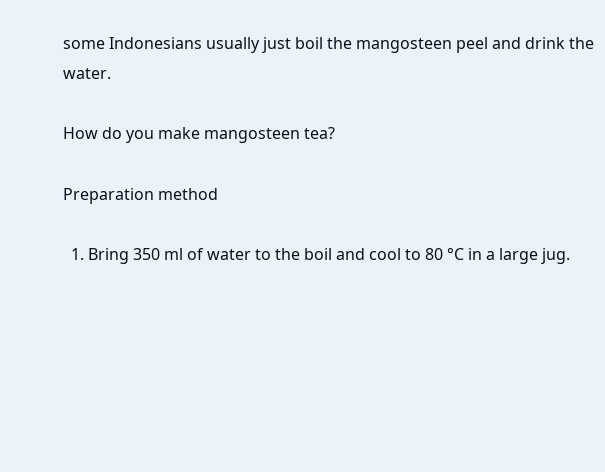some Indonesians usually just boil the mangosteen peel and drink the water.

How do you make mangosteen tea?

Preparation method

  1. Bring 350 ml of water to the boil and cool to 80 °C in a large jug.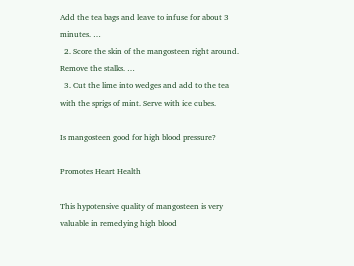Add the tea bags and leave to infuse for about 3 minutes. …
  2. Score the skin of the mangosteen right around. Remove the stalks. …
  3. Cut the lime into wedges and add to the tea with the sprigs of mint. Serve with ice cubes.

Is mangosteen good for high blood pressure?

Promotes Heart Health

This hypotensive quality of mangosteen is very valuable in remedying high blood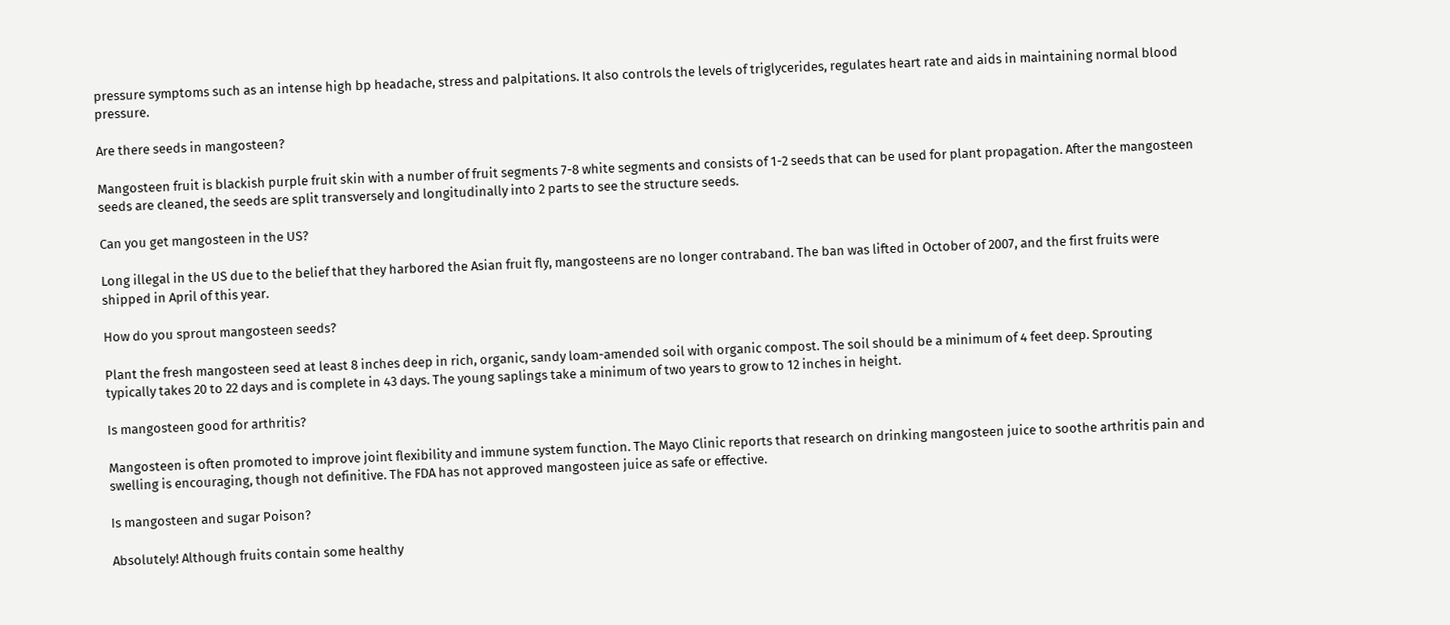pressure symptoms such as an intense high bp headache, stress and palpitations. It also controls the levels of triglycerides, regulates heart rate and aids in maintaining normal blood pressure.

Are there seeds in mangosteen?

Mangosteen fruit is blackish purple fruit skin with a number of fruit segments 7-8 white segments and consists of 1-2 seeds that can be used for plant propagation. After the mangosteen seeds are cleaned, the seeds are split transversely and longitudinally into 2 parts to see the structure seeds.

Can you get mangosteen in the US?

Long illegal in the US due to the belief that they harbored the Asian fruit fly, mangosteens are no longer contraband. The ban was lifted in October of 2007, and the first fruits were shipped in April of this year.

How do you sprout mangosteen seeds?

Plant the fresh mangosteen seed at least 8 inches deep in rich, organic, sandy loam-amended soil with organic compost. The soil should be a minimum of 4 feet deep. Sprouting typically takes 20 to 22 days and is complete in 43 days. The young saplings take a minimum of two years to grow to 12 inches in height.

Is mangosteen good for arthritis?

Mangosteen is often promoted to improve joint flexibility and immune system function. The Mayo Clinic reports that research on drinking mangosteen juice to soothe arthritis pain and swelling is encouraging, though not definitive. The FDA has not approved mangosteen juice as safe or effective.

Is mangosteen and sugar Poison?

Absolutely! Although fruits contain some healthy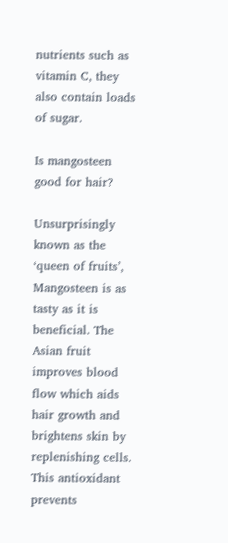nutrients such as vitamin C, they also contain loads of sugar.

Is mangosteen good for hair?

Unsurprisingly known as the ‘queen of fruits’, Mangosteen is as tasty as it is beneficial. The Asian fruit improves blood flow which aids hair growth and brightens skin by replenishing cells. This antioxidant prevents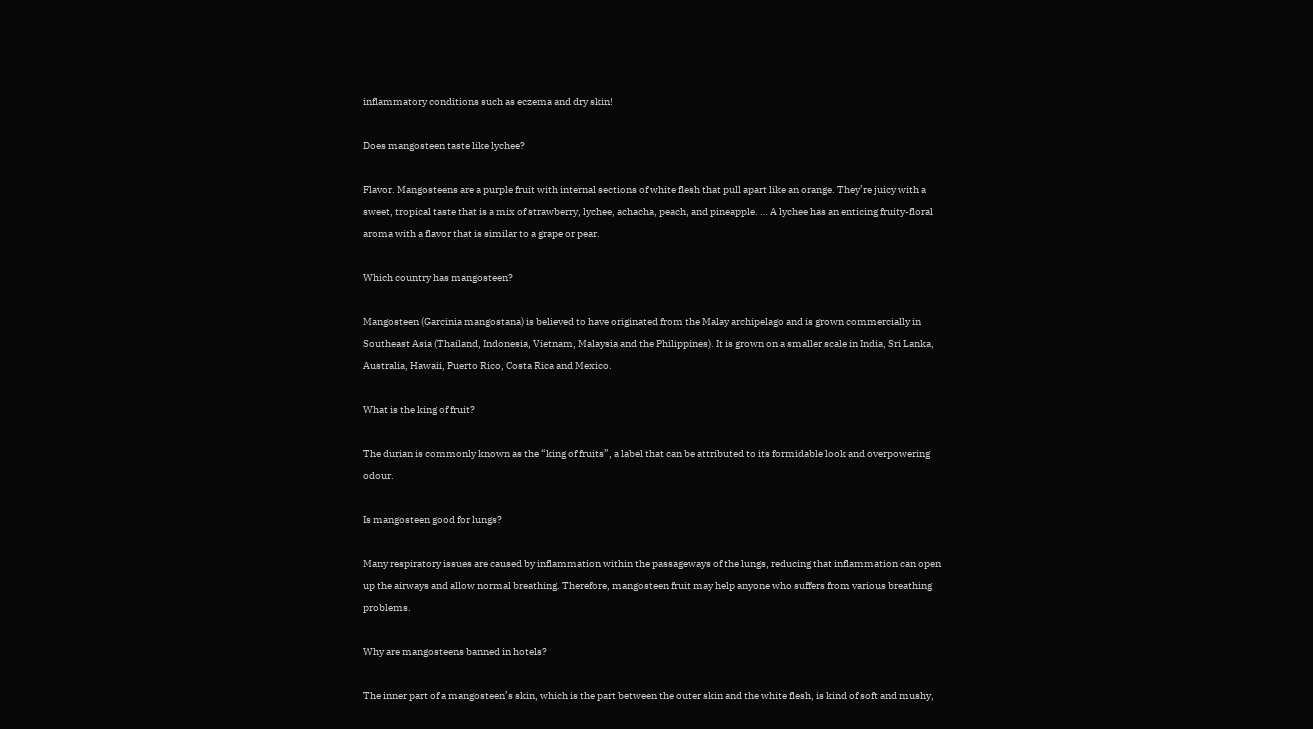inflammatory conditions such as eczema and dry skin!

Does mangosteen taste like lychee?

Flavor. Mangosteens are a purple fruit with internal sections of white flesh that pull apart like an orange. They’re juicy with a sweet, tropical taste that is a mix of strawberry, lychee, achacha, peach, and pineapple. … A lychee has an enticing fruity-floral aroma with a flavor that is similar to a grape or pear.

Which country has mangosteen?

Mangosteen (Garcinia mangostana) is believed to have originated from the Malay archipelago and is grown commercially in Southeast Asia (Thailand, Indonesia, Vietnam, Malaysia and the Philippines). It is grown on a smaller scale in India, Sri Lanka, Australia, Hawaii, Puerto Rico, Costa Rica and Mexico.

What is the king of fruit?

The durian is commonly known as the “king of fruits”, a label that can be attributed to its formidable look and overpowering odour.

Is mangosteen good for lungs?

Many respiratory issues are caused by inflammation within the passageways of the lungs, reducing that inflammation can open up the airways and allow normal breathing. Therefore, mangosteen fruit may help anyone who suffers from various breathing problems.

Why are mangosteens banned in hotels?

The inner part of a mangosteen’s skin, which is the part between the outer skin and the white flesh, is kind of soft and mushy,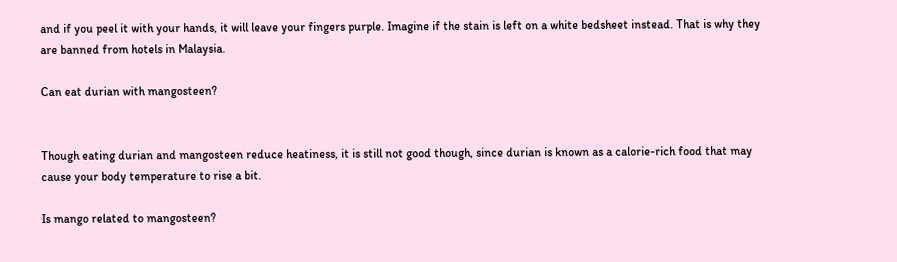and if you peel it with your hands, it will leave your fingers purple. Imagine if the stain is left on a white bedsheet instead. That is why they are banned from hotels in Malaysia.

Can eat durian with mangosteen?


Though eating durian and mangosteen reduce heatiness, it is still not good though, since durian is known as a calorie-rich food that may cause your body temperature to rise a bit.

Is mango related to mangosteen?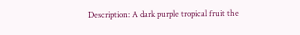Description: A dark purple tropical fruit the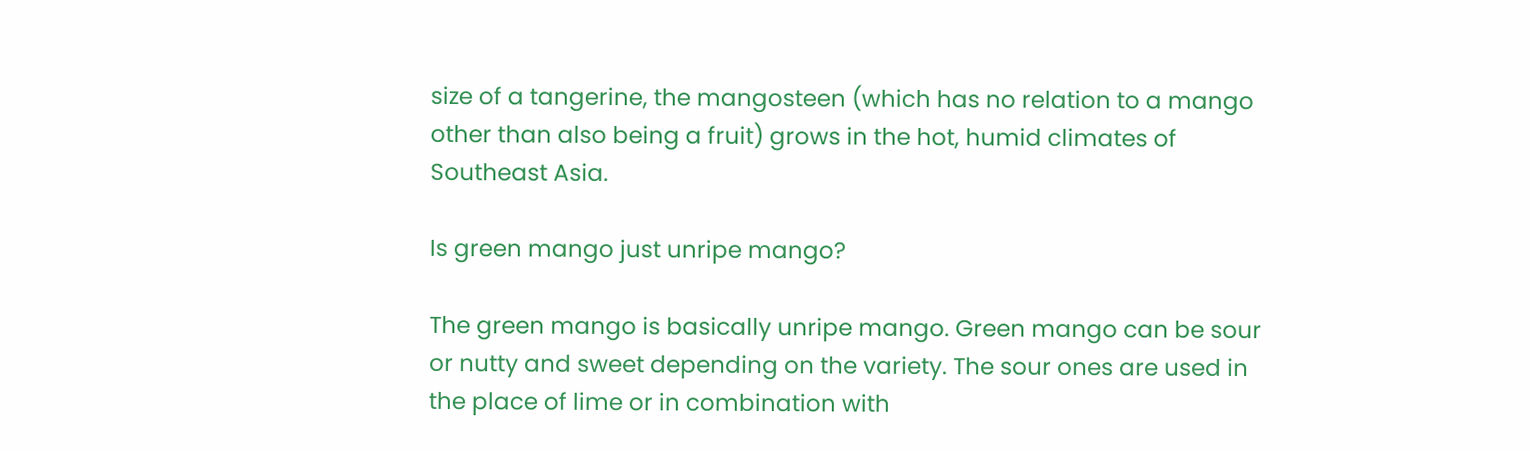size of a tangerine, the mangosteen (which has no relation to a mango other than also being a fruit) grows in the hot, humid climates of Southeast Asia.

Is green mango just unripe mango?

The green mango is basically unripe mango. Green mango can be sour or nutty and sweet depending on the variety. The sour ones are used in the place of lime or in combination with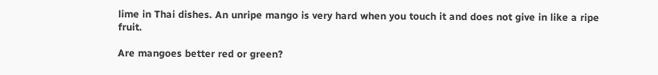lime in Thai dishes. An unripe mango is very hard when you touch it and does not give in like a ripe fruit.

Are mangoes better red or green?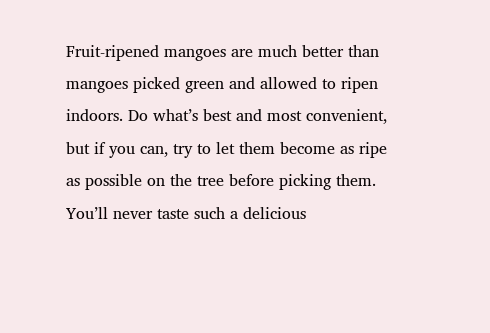Fruit-ripened mangoes are much better than mangoes picked green and allowed to ripen indoors. Do what’s best and most convenient, but if you can, try to let them become as ripe as possible on the tree before picking them. You’ll never taste such a delicious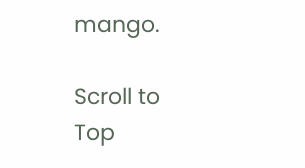mango.

Scroll to Top